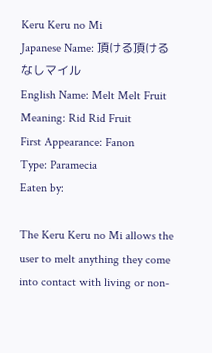Keru Keru no Mi
Japanese Name: 頂ける頂けるなしマイル
English Name: Melt Melt Fruit
Meaning: Rid Rid Fruit
First Appearance: Fanon
Type: Paramecia
Eaten by:

The Keru Keru no Mi allows the user to melt anything they come into contact with living or non-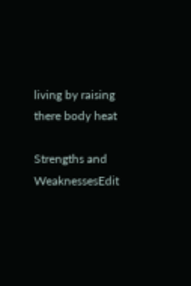living by raising there body heat

Strengths and WeaknessesEdit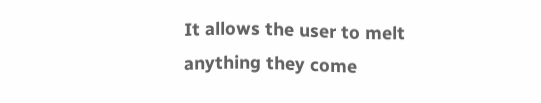It allows the user to melt anything they come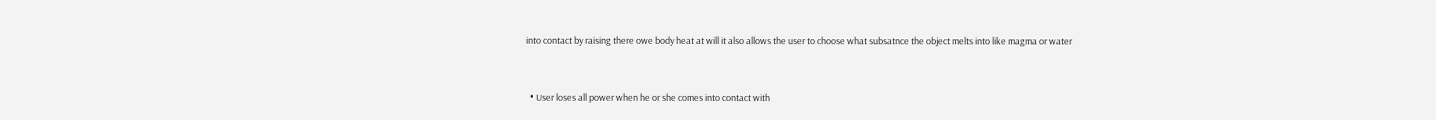into contact by raising there owe body heat at will it also allows the user to choose what subsatnce the object melts into like magma or water


  • User loses all power when he or she comes into contact with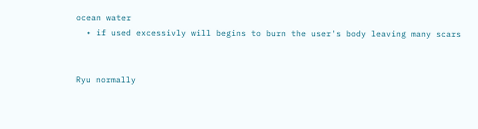ocean water
  • if used excessivly will begins to burn the user's body leaving many scars


Ryu normally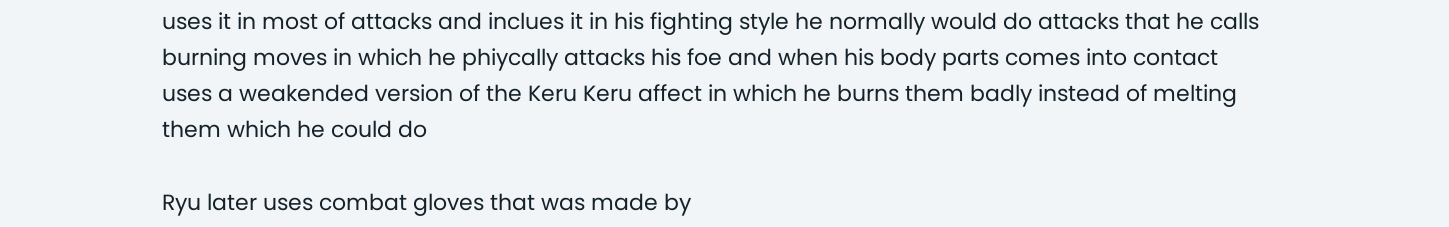uses it in most of attacks and inclues it in his fighting style he normally would do attacks that he calls burning moves in which he phiycally attacks his foe and when his body parts comes into contact uses a weakended version of the Keru Keru affect in which he burns them badly instead of melting them which he could do

Ryu later uses combat gloves that was made by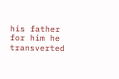his father for him he transverted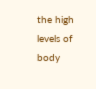the high levels of body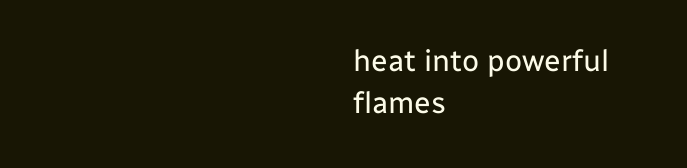heat into powerful flames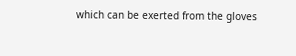which can be exerted from the gloves